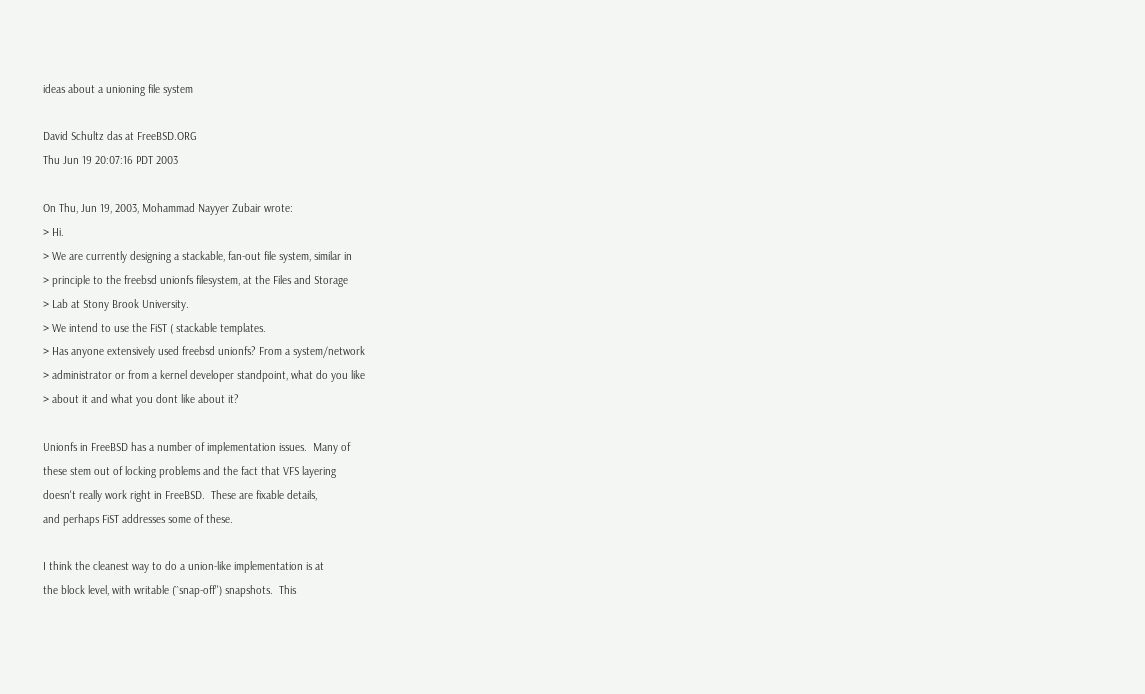ideas about a unioning file system

David Schultz das at FreeBSD.ORG
Thu Jun 19 20:07:16 PDT 2003

On Thu, Jun 19, 2003, Mohammad Nayyer Zubair wrote:
> Hi.
> We are currently designing a stackable, fan-out file system, similar in
> principle to the freebsd unionfs filesystem, at the Files and Storage
> Lab at Stony Brook University.
> We intend to use the FiST ( stackable templates.
> Has anyone extensively used freebsd unionfs? From a system/network
> administrator or from a kernel developer standpoint, what do you like
> about it and what you dont like about it?

Unionfs in FreeBSD has a number of implementation issues.  Many of
these stem out of locking problems and the fact that VFS layering
doesn't really work right in FreeBSD.  These are fixable details,
and perhaps FiST addresses some of these.

I think the cleanest way to do a union-like implementation is at
the block level, with writable (``snap-off'') snapshots.  This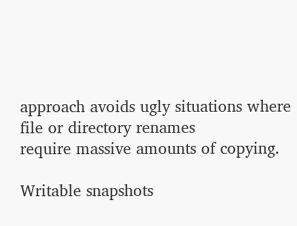approach avoids ugly situations where file or directory renames
require massive amounts of copying.

Writable snapshots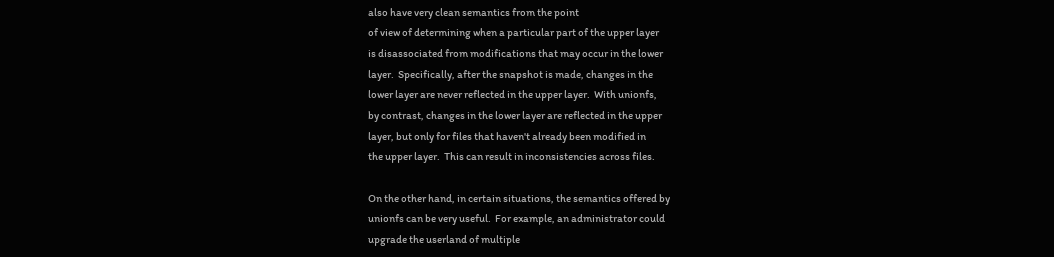also have very clean semantics from the point
of view of determining when a particular part of the upper layer
is disassociated from modifications that may occur in the lower
layer.  Specifically, after the snapshot is made, changes in the
lower layer are never reflected in the upper layer.  With unionfs,
by contrast, changes in the lower layer are reflected in the upper
layer, but only for files that haven't already been modified in
the upper layer.  This can result in inconsistencies across files.

On the other hand, in certain situations, the semantics offered by
unionfs can be very useful.  For example, an administrator could
upgrade the userland of multiple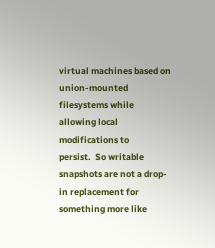virtual machines based on
union-mounted filesystems while allowing local modifications to
persist.  So writable snapshots are not a drop-in replacement for
something more like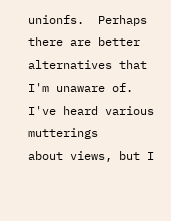unionfs.  Perhaps there are better
alternatives that I'm unaware of.  I've heard various mutterings
about views, but I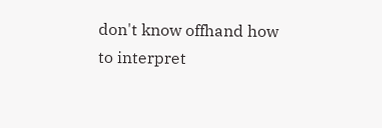don't know offhand how to interpret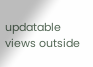updatable
views outside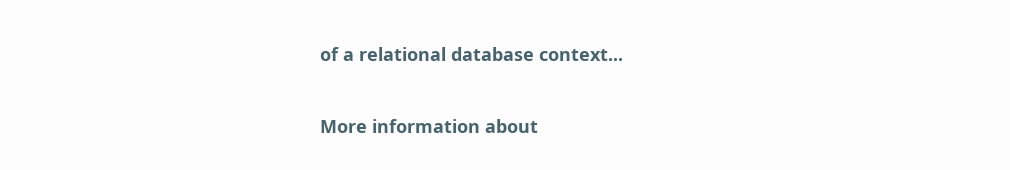of a relational database context...

More information about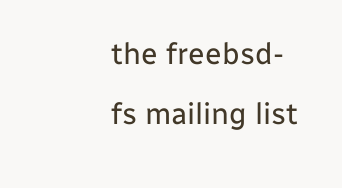the freebsd-fs mailing list